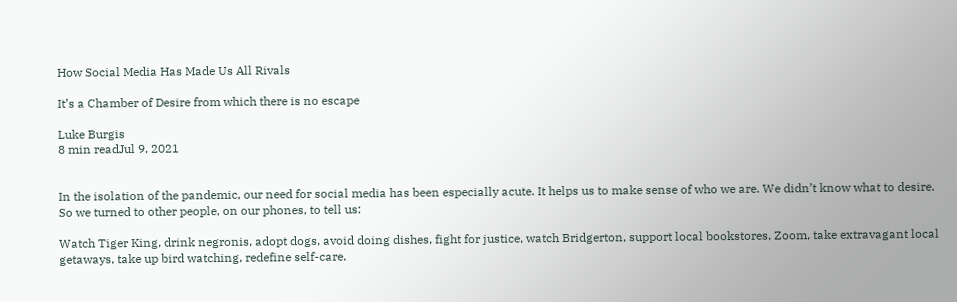How Social Media Has Made Us All Rivals

It’s a Chamber of Desire from which there is no escape

Luke Burgis
8 min readJul 9, 2021


In the isolation of the pandemic, our need for social media has been especially acute. It helps us to make sense of who we are. We didn’t know what to desire. So we turned to other people, on our phones, to tell us:

Watch Tiger King, drink negronis, adopt dogs, avoid doing dishes, fight for justice, watch Bridgerton, support local bookstores, Zoom, take extravagant local getaways, take up bird watching, redefine self-care.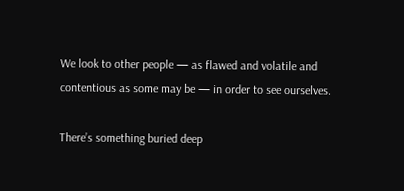We look to other people — as flawed and volatile and contentious as some may be — in order to see ourselves.

There’s something buried deep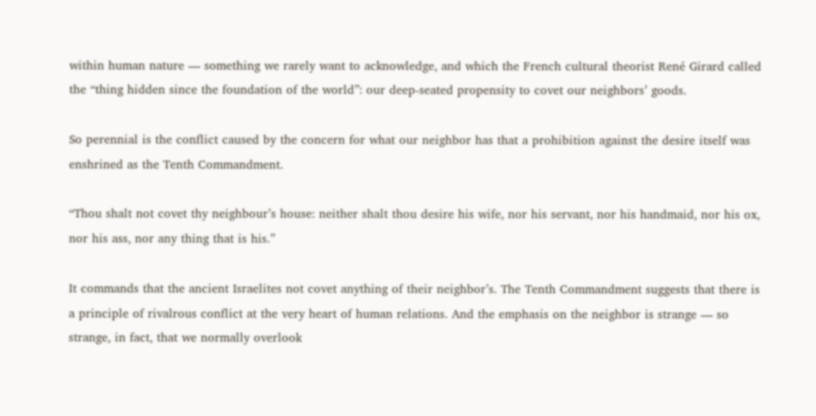within human nature — something we rarely want to acknowledge, and which the French cultural theorist René Girard called the “thing hidden since the foundation of the world”: our deep-seated propensity to covet our neighbors’ goods.

So perennial is the conflict caused by the concern for what our neighbor has that a prohibition against the desire itself was enshrined as the Tenth Commandment.

“Thou shalt not covet thy neighbour’s house: neither shalt thou desire his wife, nor his servant, nor his handmaid, nor his ox, nor his ass, nor any thing that is his.”

It commands that the ancient Israelites not covet anything of their neighbor’s. The Tenth Commandment suggests that there is a principle of rivalrous conflict at the very heart of human relations. And the emphasis on the neighbor is strange — so strange, in fact, that we normally overlook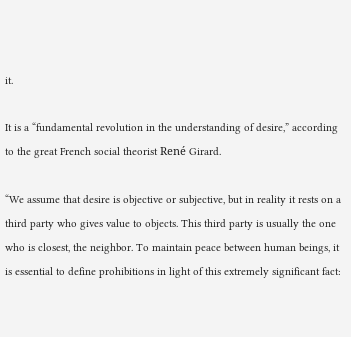it.

It is a “fundamental revolution in the understanding of desire,” according to the great French social theorist René Girard.

“We assume that desire is objective or subjective, but in reality it rests on a third party who gives value to objects. This third party is usually the one who is closest, the neighbor. To maintain peace between human beings, it is essential to define prohibitions in light of this extremely significant fact: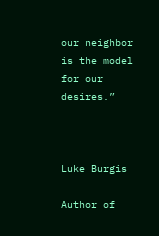our neighbor is the model for our desires.”



Luke Burgis

Author of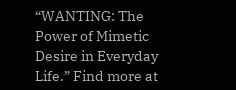“WANTING: The Power of Mimetic Desire in Everyday Life.” Find more at